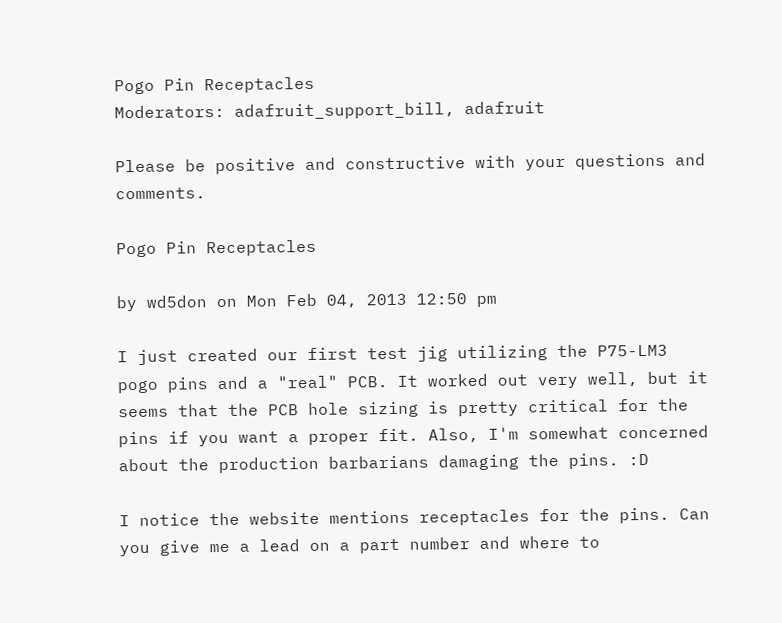Pogo Pin Receptacles
Moderators: adafruit_support_bill, adafruit

Please be positive and constructive with your questions and comments.

Pogo Pin Receptacles

by wd5don on Mon Feb 04, 2013 12:50 pm

I just created our first test jig utilizing the P75-LM3 pogo pins and a "real" PCB. It worked out very well, but it seems that the PCB hole sizing is pretty critical for the pins if you want a proper fit. Also, I'm somewhat concerned about the production barbarians damaging the pins. :D

I notice the website mentions receptacles for the pins. Can you give me a lead on a part number and where to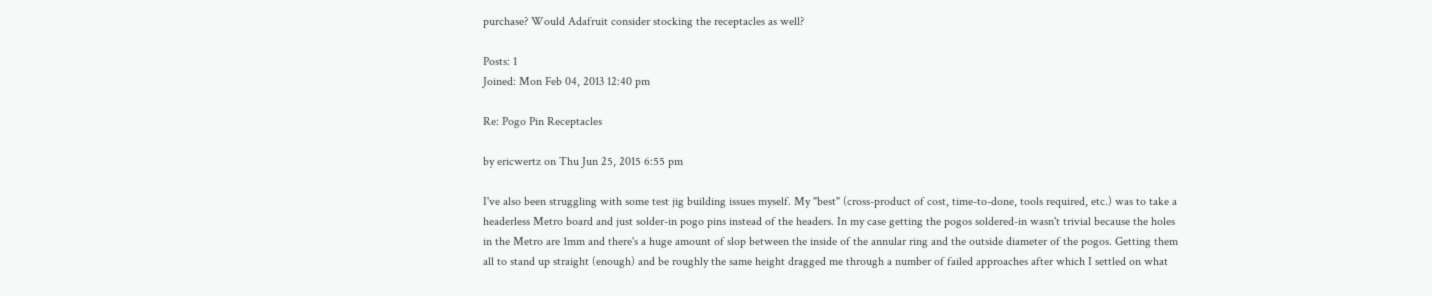purchase? Would Adafruit consider stocking the receptacles as well?

Posts: 1
Joined: Mon Feb 04, 2013 12:40 pm

Re: Pogo Pin Receptacles

by ericwertz on Thu Jun 25, 2015 6:55 pm

I've also been struggling with some test jig building issues myself. My "best" (cross-product of cost, time-to-done, tools required, etc.) was to take a headerless Metro board and just solder-in pogo pins instead of the headers. In my case getting the pogos soldered-in wasn't trivial because the holes in the Metro are 1mm and there's a huge amount of slop between the inside of the annular ring and the outside diameter of the pogos. Getting them all to stand up straight (enough) and be roughly the same height dragged me through a number of failed approaches after which I settled on what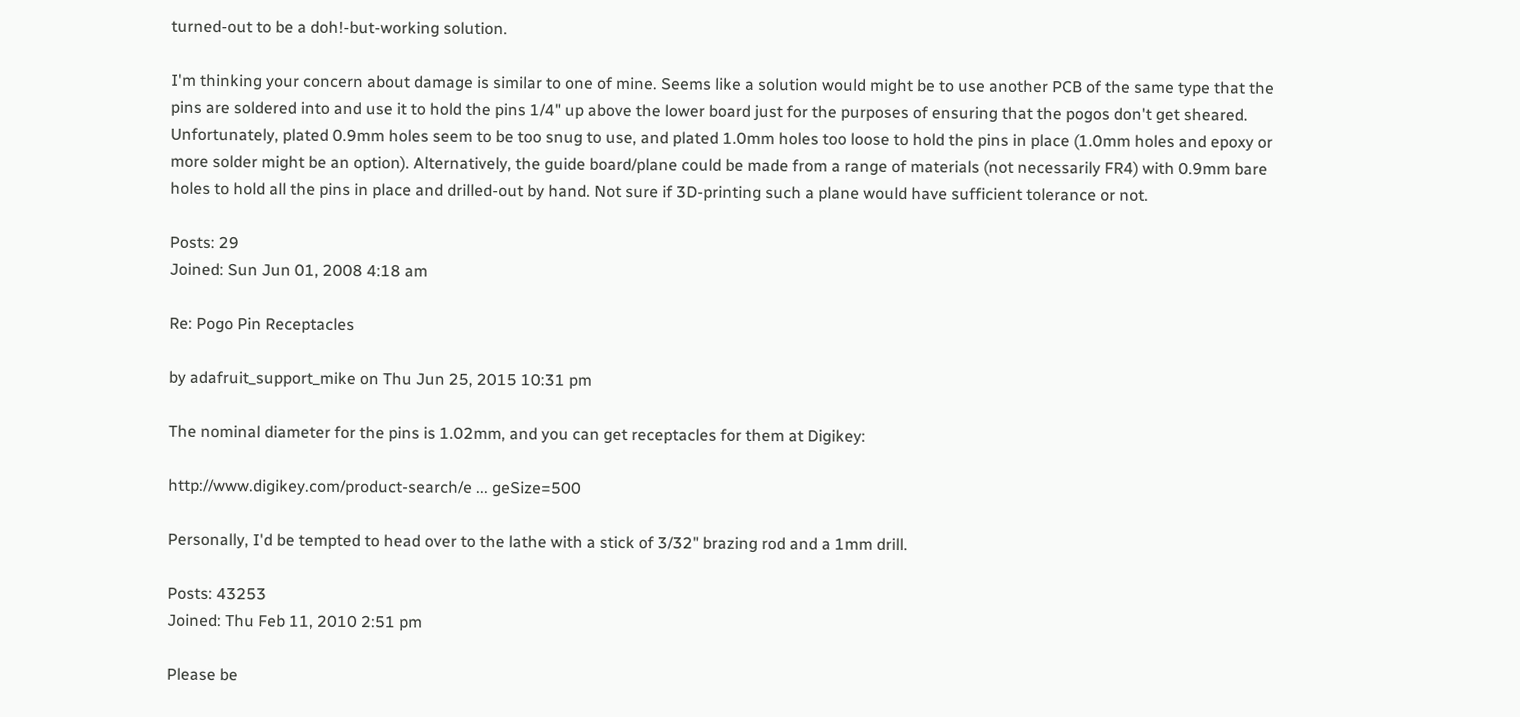turned-out to be a doh!-but-working solution.

I'm thinking your concern about damage is similar to one of mine. Seems like a solution would might be to use another PCB of the same type that the pins are soldered into and use it to hold the pins 1/4" up above the lower board just for the purposes of ensuring that the pogos don't get sheared. Unfortunately, plated 0.9mm holes seem to be too snug to use, and plated 1.0mm holes too loose to hold the pins in place (1.0mm holes and epoxy or more solder might be an option). Alternatively, the guide board/plane could be made from a range of materials (not necessarily FR4) with 0.9mm bare holes to hold all the pins in place and drilled-out by hand. Not sure if 3D-printing such a plane would have sufficient tolerance or not.

Posts: 29
Joined: Sun Jun 01, 2008 4:18 am

Re: Pogo Pin Receptacles

by adafruit_support_mike on Thu Jun 25, 2015 10:31 pm

The nominal diameter for the pins is 1.02mm, and you can get receptacles for them at Digikey:

http://www.digikey.com/product-search/e ... geSize=500

Personally, I'd be tempted to head over to the lathe with a stick of 3/32" brazing rod and a 1mm drill.

Posts: 43253
Joined: Thu Feb 11, 2010 2:51 pm

Please be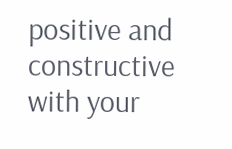positive and constructive with your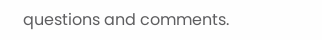questions and comments.